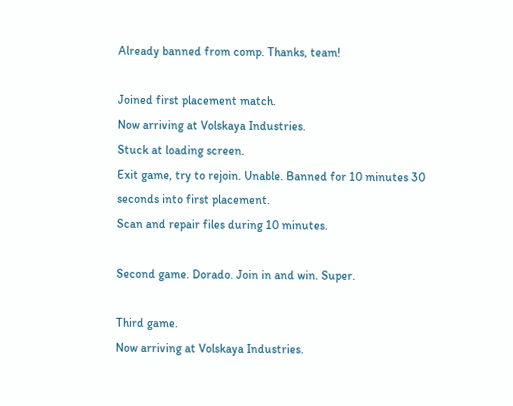Already banned from comp. Thanks, team!

Joined first placement match.
Now arriving at Volskaya Industries.
Stuck at loading screen.
Exit game, try to rejoin. Unable. Banned for 10 minutes 30 seconds into first placement.
Scan and repair files during 10 minutes.

Second game. Dorado. Join in and win. Super.

Third game.
Now arriving at Volskaya Industries.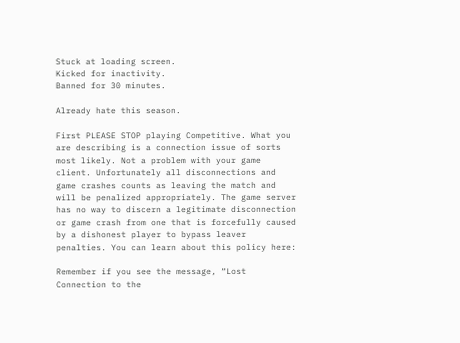Stuck at loading screen.
Kicked for inactivity.
Banned for 30 minutes.

Already hate this season.

First PLEASE STOP playing Competitive. What you are describing is a connection issue of sorts most likely. Not a problem with your game client. Unfortunately all disconnections and game crashes counts as leaving the match and will be penalized appropriately. The game server has no way to discern a legitimate disconnection or game crash from one that is forcefully caused by a dishonest player to bypass leaver penalties. You can learn about this policy here:

Remember if you see the message, “Lost Connection to the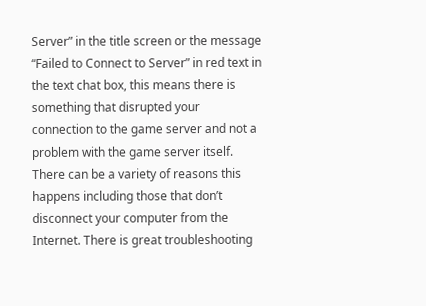Server” in the title screen or the message “Failed to Connect to Server” in red text in the text chat box, this means there is something that disrupted your connection to the game server and not a problem with the game server itself. There can be a variety of reasons this happens including those that don’t disconnect your computer from the Internet. There is great troubleshooting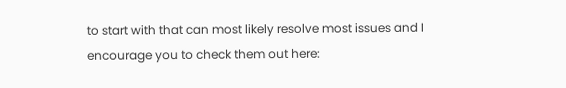to start with that can most likely resolve most issues and I encourage you to check them out here: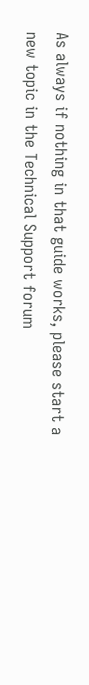As always if nothing in that guide works, please start a new topic in the Technical Support forum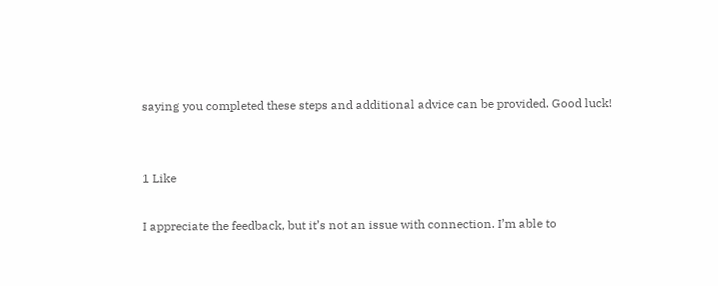saying you completed these steps and additional advice can be provided. Good luck!


1 Like

I appreciate the feedback, but it’s not an issue with connection. I’m able to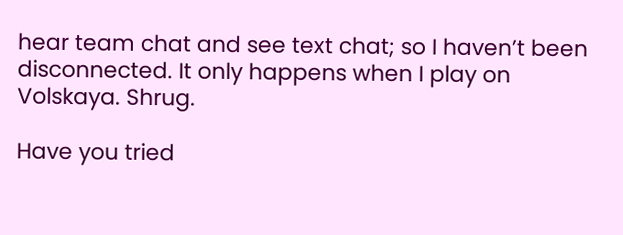hear team chat and see text chat; so I haven’t been disconnected. It only happens when I play on Volskaya. Shrug.

Have you tried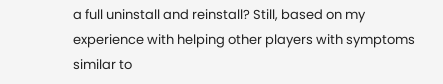a full uninstall and reinstall? Still, based on my experience with helping other players with symptoms similar to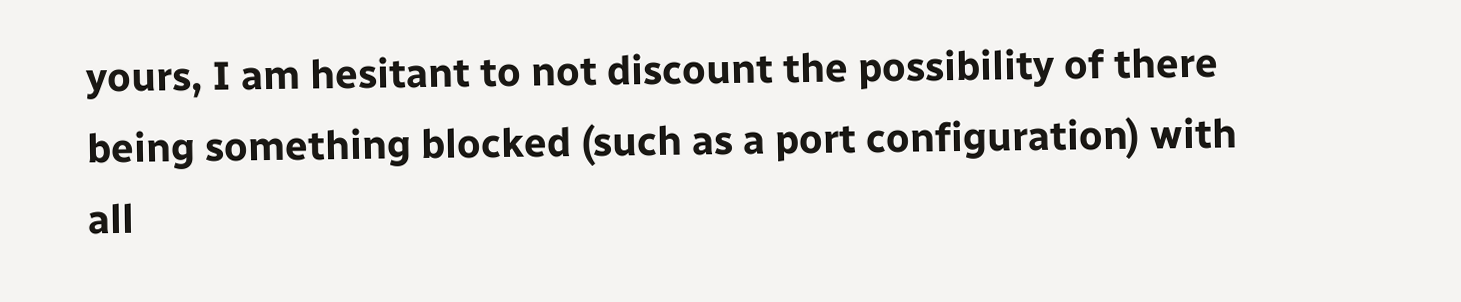yours, I am hesitant to not discount the possibility of there being something blocked (such as a port configuration) with all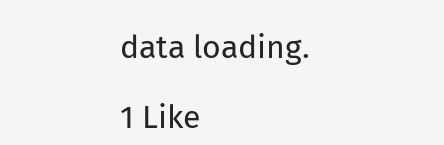data loading.

1 Like